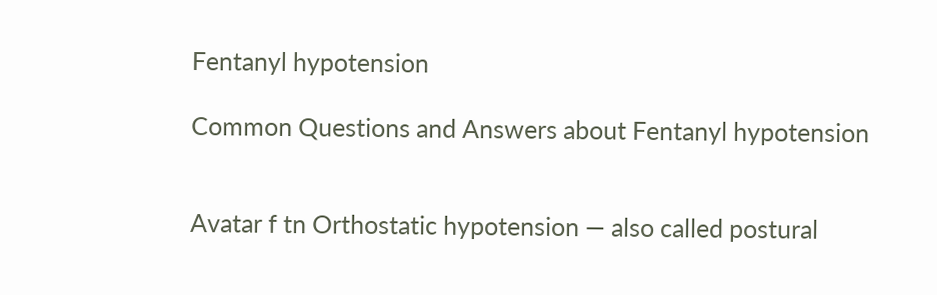Fentanyl hypotension

Common Questions and Answers about Fentanyl hypotension


Avatar f tn Orthostatic hypotension — also called postural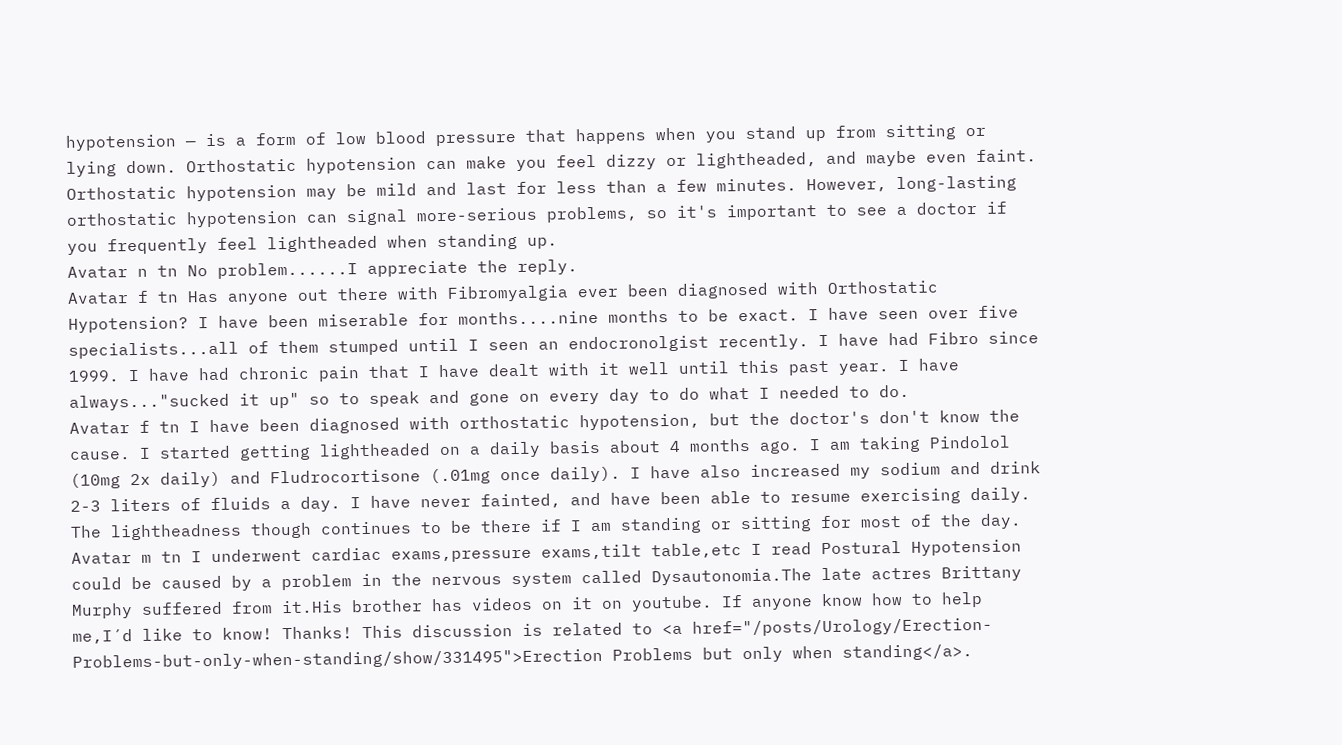hypotension — is a form of low blood pressure that happens when you stand up from sitting or lying down. Orthostatic hypotension can make you feel dizzy or lightheaded, and maybe even faint. Orthostatic hypotension may be mild and last for less than a few minutes. However, long-lasting orthostatic hypotension can signal more-serious problems, so it's important to see a doctor if you frequently feel lightheaded when standing up.
Avatar n tn No problem......I appreciate the reply.
Avatar f tn Has anyone out there with Fibromyalgia ever been diagnosed with Orthostatic Hypotension? I have been miserable for months....nine months to be exact. I have seen over five specialists...all of them stumped until I seen an endocronolgist recently. I have had Fibro since 1999. I have had chronic pain that I have dealt with it well until this past year. I have always..."sucked it up" so to speak and gone on every day to do what I needed to do.
Avatar f tn I have been diagnosed with orthostatic hypotension, but the doctor's don't know the cause. I started getting lightheaded on a daily basis about 4 months ago. I am taking Pindolol (10mg 2x daily) and Fludrocortisone (.01mg once daily). I have also increased my sodium and drink 2-3 liters of fluids a day. I have never fainted, and have been able to resume exercising daily. The lightheadness though continues to be there if I am standing or sitting for most of the day.
Avatar m tn I underwent cardiac exams,pressure exams,tilt table,etc I read Postural Hypotension could be caused by a problem in the nervous system called Dysautonomia.The late actres Brittany Murphy suffered from it.His brother has videos on it on youtube. If anyone know how to help me,I´d like to know! Thanks! This discussion is related to <a href="/posts/Urology/Erection-Problems-but-only-when-standing/show/331495">Erection Problems but only when standing</a>.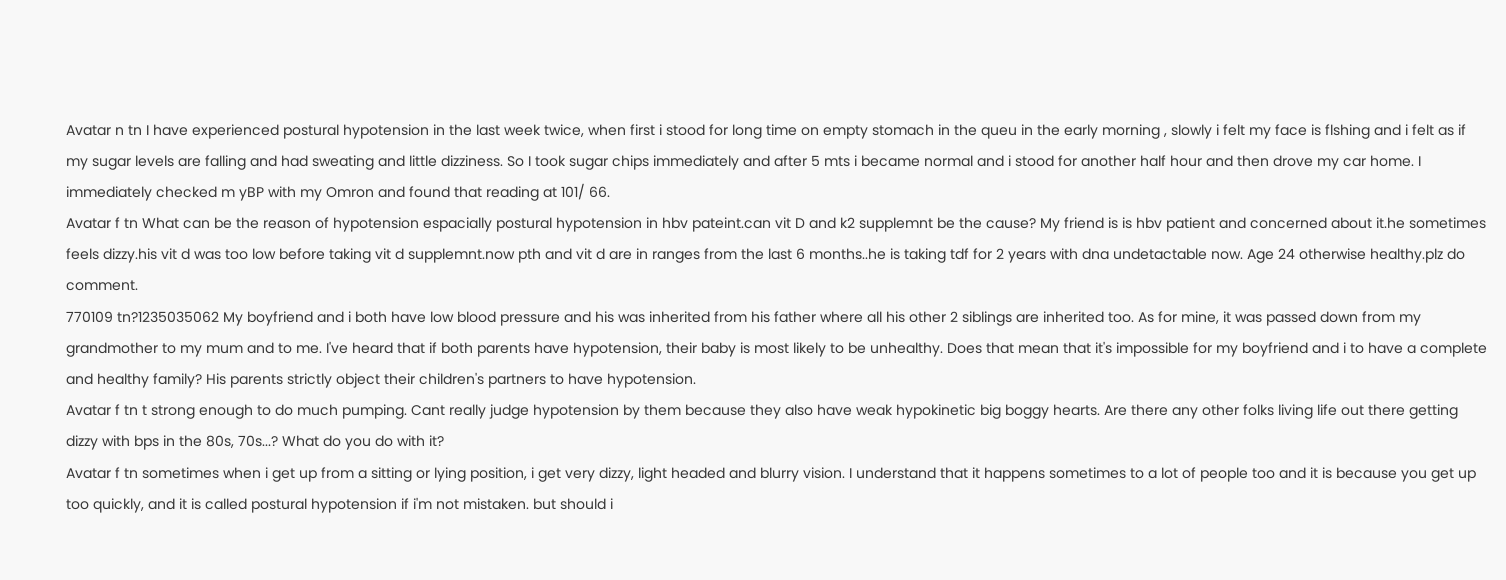Avatar n tn I have experienced postural hypotension in the last week twice, when first i stood for long time on empty stomach in the queu in the early morning , slowly i felt my face is flshing and i felt as if my sugar levels are falling and had sweating and little dizziness. So I took sugar chips immediately and after 5 mts i became normal and i stood for another half hour and then drove my car home. I immediately checked m yBP with my Omron and found that reading at 101/ 66.
Avatar f tn What can be the reason of hypotension espacially postural hypotension in hbv pateint.can vit D and k2 supplemnt be the cause? My friend is is hbv patient and concerned about it.he sometimes feels dizzy.his vit d was too low before taking vit d supplemnt.now pth and vit d are in ranges from the last 6 months..he is taking tdf for 2 years with dna undetactable now. Age 24 otherwise healthy.plz do comment.
770109 tn?1235035062 My boyfriend and i both have low blood pressure and his was inherited from his father where all his other 2 siblings are inherited too. As for mine, it was passed down from my grandmother to my mum and to me. I've heard that if both parents have hypotension, their baby is most likely to be unhealthy. Does that mean that it's impossible for my boyfriend and i to have a complete and healthy family? His parents strictly object their children's partners to have hypotension.
Avatar f tn t strong enough to do much pumping. Cant really judge hypotension by them because they also have weak hypokinetic big boggy hearts. Are there any other folks living life out there getting dizzy with bps in the 80s, 70s...? What do you do with it?
Avatar f tn sometimes when i get up from a sitting or lying position, i get very dizzy, light headed and blurry vision. I understand that it happens sometimes to a lot of people too and it is because you get up too quickly, and it is called postural hypotension if i'm not mistaken. but should i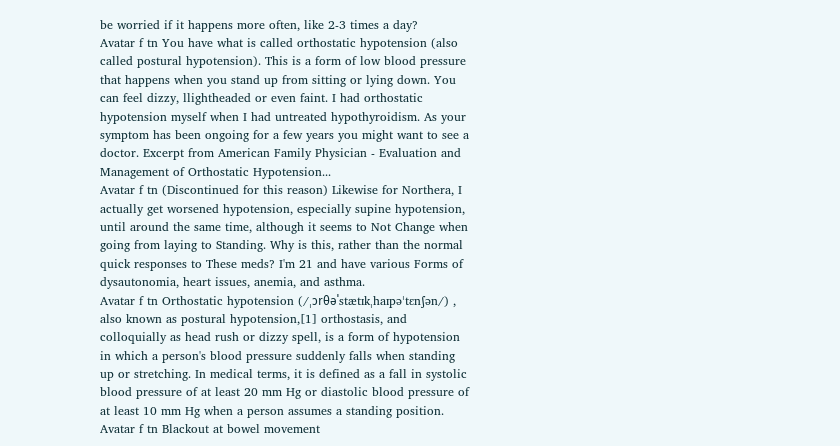be worried if it happens more often, like 2-3 times a day?
Avatar f tn You have what is called orthostatic hypotension (also called postural hypotension). This is a form of low blood pressure that happens when you stand up from sitting or lying down. You can feel dizzy, llightheaded or even faint. I had orthostatic hypotension myself when I had untreated hypothyroidism. As your symptom has been ongoing for a few years you might want to see a doctor. Excerpt from American Family Physician - Evaluation and Management of Orthostatic Hypotension...
Avatar f tn (Discontinued for this reason) Likewise for Northera, I actually get worsened hypotension, especially supine hypotension, until around the same time, although it seems to Not Change when going from laying to Standing. Why is this, rather than the normal quick responses to These meds? I'm 21 and have various Forms of dysautonomia, heart issues, anemia, and asthma.
Avatar f tn Orthostatic hypotension (/ˌɔrθəˈstætɪkˌhaɪpəˈtɛnʃən/) , also known as postural hypotension,[1] orthostasis, and colloquially as head rush or dizzy spell, is a form of hypotension in which a person's blood pressure suddenly falls when standing up or stretching. In medical terms, it is defined as a fall in systolic blood pressure of at least 20 mm Hg or diastolic blood pressure of at least 10 mm Hg when a person assumes a standing position.
Avatar f tn Blackout at bowel movement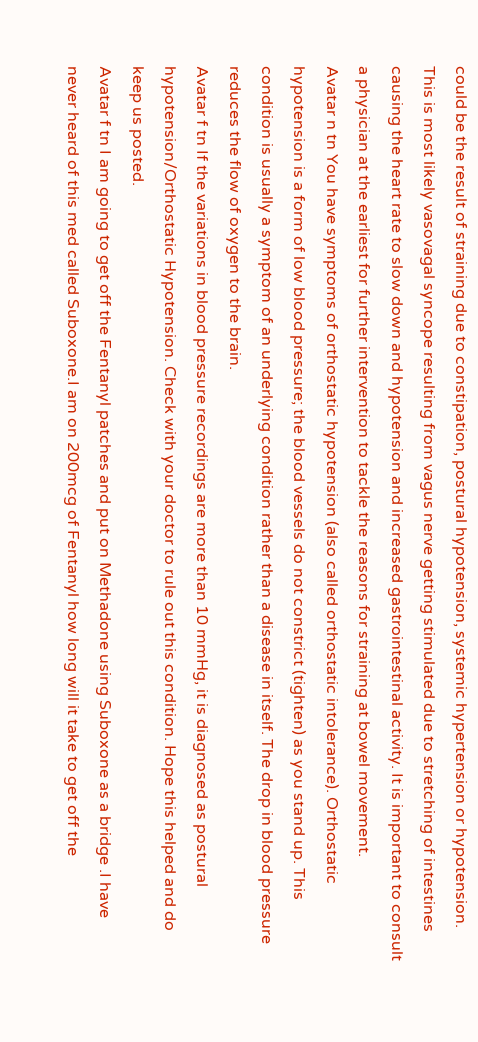could be the result of straining due to constipation, postural hypotension, systemic hypertension or hypotension. This is most likely vasovagal syncope resulting from vagus nerve getting stimulated due to stretching of intestines causing the heart rate to slow down and hypotension and increased gastrointestinal activity. It is important to consult a physician at the earliest for further intervention to tackle the reasons for straining at bowel movement.
Avatar n tn You have symptoms of orthostatic hypotension (also called orthostatic intolerance). Orthostatic hypotension is a form of low blood pressure; the blood vessels do not constrict (tighten) as you stand up. This condition is usually a symptom of an underlying condition rather than a disease in itself. The drop in blood pressure reduces the flow of oxygen to the brain.
Avatar f tn If the variations in blood pressure recordings are more than 10 mmHg, it is diagnosed as postural hypotension/Orthostatic Hypotension. Check with your doctor to rule out this condition. Hope this helped and do keep us posted.
Avatar f tn I am going to get off the Fentanyl patches and put on Methadone using Suboxone as a bridge .I have never heard of this med called Suboxone.I am on 200mcg of Fentanyl how long will it take to get off the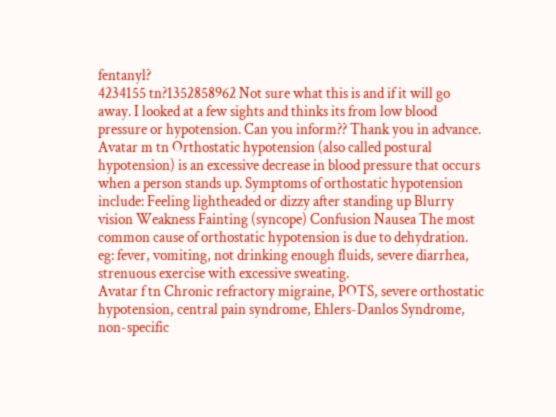fentanyl?
4234155 tn?1352858962 Not sure what this is and if it will go away. I looked at a few sights and thinks its from low blood pressure or hypotension. Can you inform?? Thank you in advance.
Avatar m tn Orthostatic hypotension (also called postural hypotension) is an excessive decrease in blood pressure that occurs when a person stands up. Symptoms of orthostatic hypotension include: Feeling lightheaded or dizzy after standing up Blurry vision Weakness Fainting (syncope) Confusion Nausea The most common cause of orthostatic hypotension is due to dehydration. eg: fever, vomiting, not drinking enough fluids, severe diarrhea, strenuous exercise with excessive sweating.
Avatar f tn Chronic refractory migraine, POTS, severe orthostatic hypotension, central pain syndrome, Ehlers-Danlos Syndrome, non-specific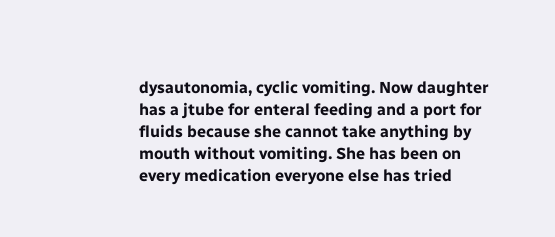dysautonomia, cyclic vomiting. Now daughter has a jtube for enteral feeding and a port for fluids because she cannot take anything by mouth without vomiting. She has been on every medication everyone else has tried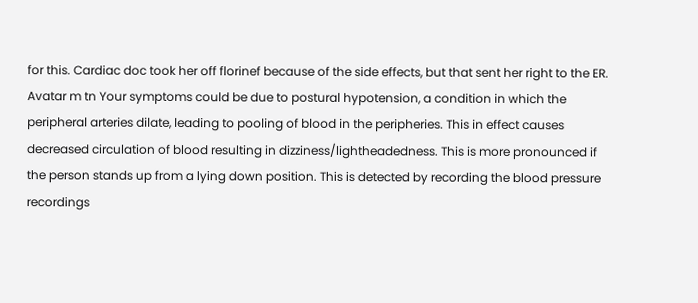for this. Cardiac doc took her off florinef because of the side effects, but that sent her right to the ER.
Avatar m tn Your symptoms could be due to postural hypotension, a condition in which the peripheral arteries dilate, leading to pooling of blood in the peripheries. This in effect causes decreased circulation of blood resulting in dizziness/lightheadedness. This is more pronounced if the person stands up from a lying down position. This is detected by recording the blood pressure recordings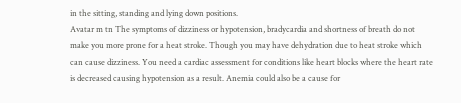in the sitting, standing and lying down positions.
Avatar m tn The symptoms of dizziness or hypotension, bradycardia and shortness of breath do not make you more prone for a heat stroke. Though you may have dehydration due to heat stroke which can cause dizziness. You need a cardiac assessment for conditions like heart blocks where the heart rate is decreased causing hypotension as a result. Anemia could also be a cause for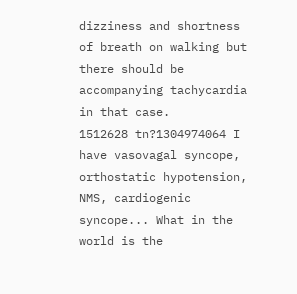dizziness and shortness of breath on walking but there should be accompanying tachycardia in that case.
1512628 tn?1304974064 I have vasovagal syncope, orthostatic hypotension, NMS, cardiogenic syncope... What in the world is the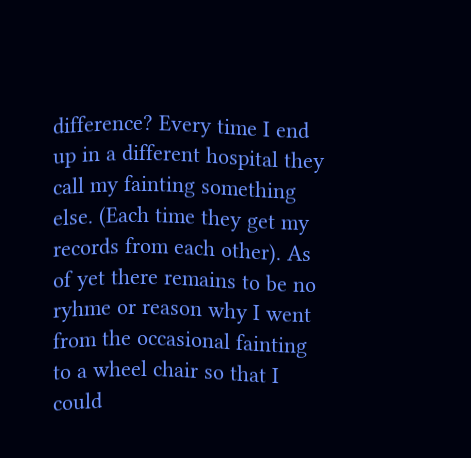difference? Every time I end up in a different hospital they call my fainting something else. (Each time they get my records from each other). As of yet there remains to be no ryhme or reason why I went from the occasional fainting to a wheel chair so that I could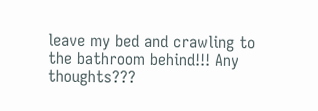leave my bed and crawling to the bathroom behind!!! Any thoughts???